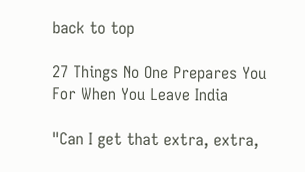back to top

27 Things No One Prepares You For When You Leave India

"Can I get that extra, extra,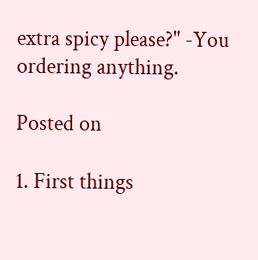extra spicy please?" -You ordering anything.

Posted on

1. First things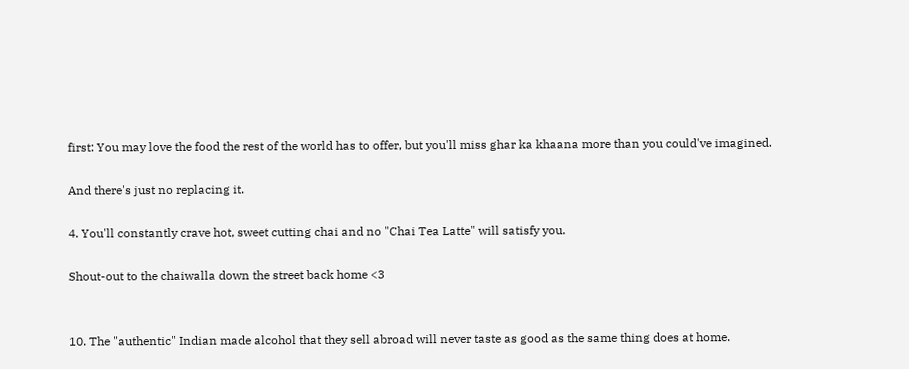first: You may love the food the rest of the world has to offer, but you'll miss ghar ka khaana more than you could've imagined.

And there's just no replacing it.

4. You'll constantly crave hot, sweet cutting chai and no "Chai Tea Latte" will satisfy you.

Shout-out to the chaiwalla down the street back home <3


10. The "authentic" Indian made alcohol that they sell abroad will never taste as good as the same thing does at home.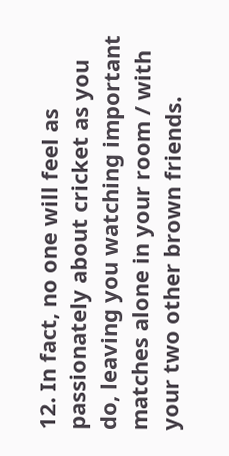12. In fact, no one will feel as passionately about cricket as you do, leaving you watching important matches alone in your room / with your two other brown friends.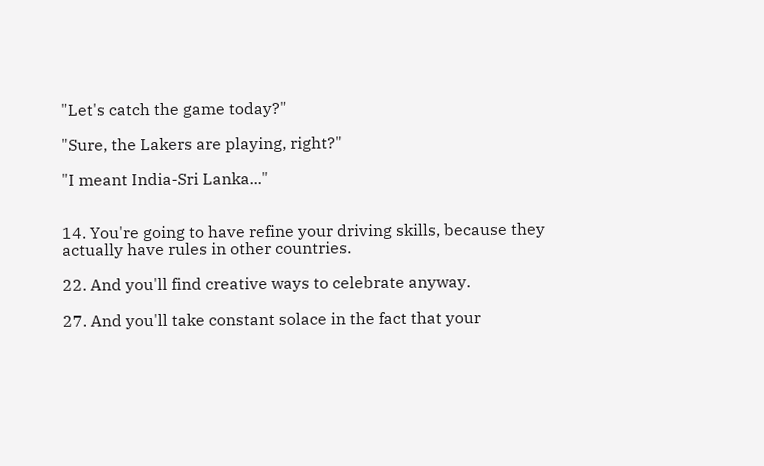"Let's catch the game today?"

"Sure, the Lakers are playing, right?"

"I meant India-Sri Lanka..."


14. You're going to have refine your driving skills, because they actually have rules in other countries.

22. And you'll find creative ways to celebrate anyway.

27. And you'll take constant solace in the fact that your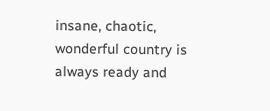insane, chaotic, wonderful country is always ready and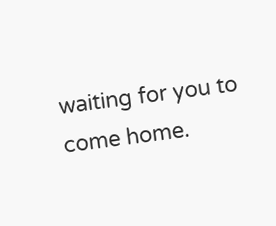waiting for you to come home.